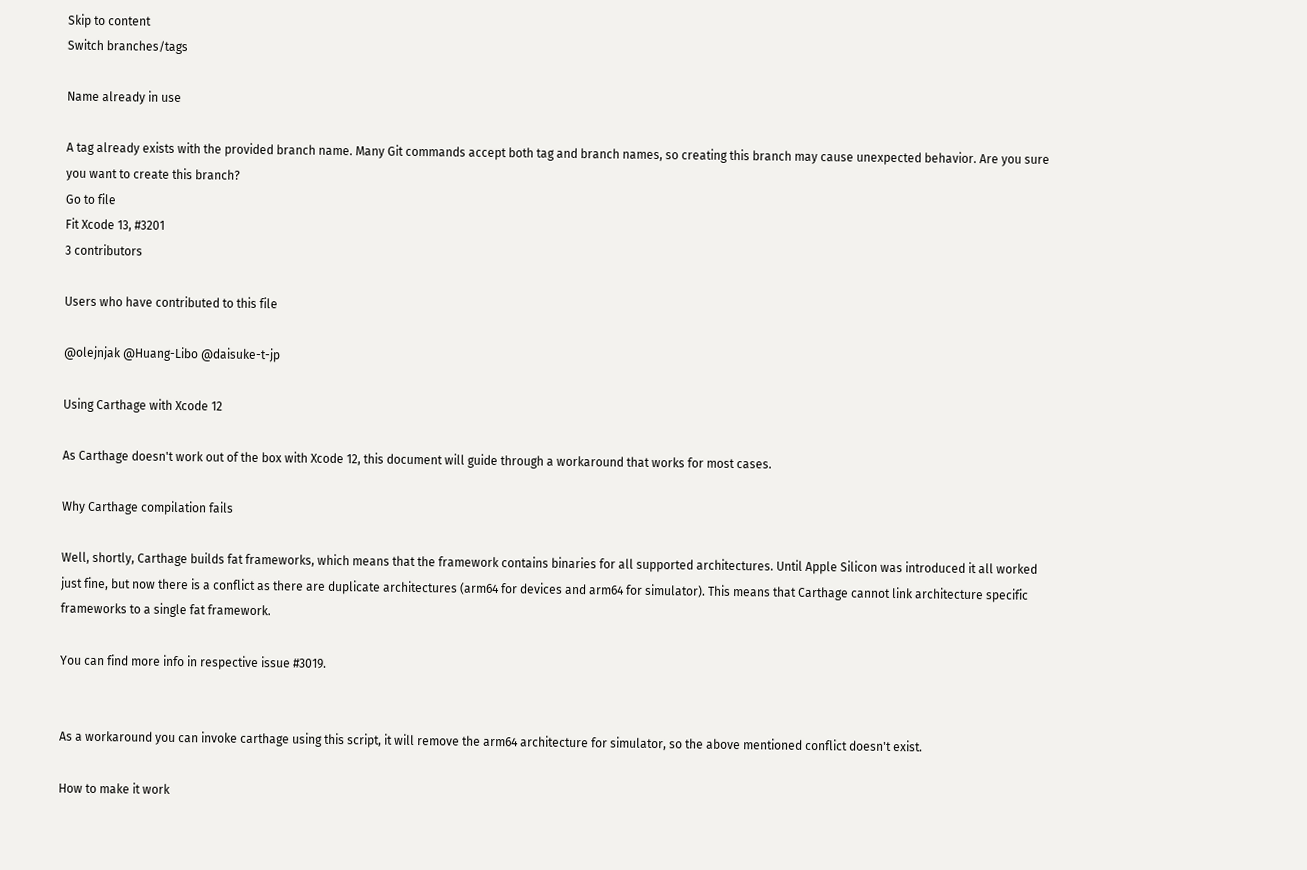Skip to content
Switch branches/tags

Name already in use

A tag already exists with the provided branch name. Many Git commands accept both tag and branch names, so creating this branch may cause unexpected behavior. Are you sure you want to create this branch?
Go to file
Fit Xcode 13, #3201
3 contributors

Users who have contributed to this file

@olejnjak @Huang-Libo @daisuke-t-jp

Using Carthage with Xcode 12

As Carthage doesn't work out of the box with Xcode 12, this document will guide through a workaround that works for most cases.

Why Carthage compilation fails

Well, shortly, Carthage builds fat frameworks, which means that the framework contains binaries for all supported architectures. Until Apple Silicon was introduced it all worked just fine, but now there is a conflict as there are duplicate architectures (arm64 for devices and arm64 for simulator). This means that Carthage cannot link architecture specific frameworks to a single fat framework.

You can find more info in respective issue #3019.


As a workaround you can invoke carthage using this script, it will remove the arm64 architecture for simulator, so the above mentioned conflict doesn't exist.

How to make it work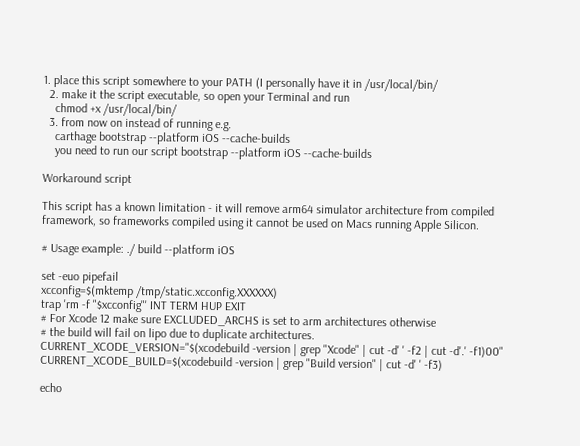1. place this script somewhere to your PATH (I personally have it in /usr/local/bin/
  2. make it the script executable, so open your Terminal and run
    chmod +x /usr/local/bin/
  3. from now on instead of running e.g.
    carthage bootstrap --platform iOS --cache-builds
    you need to run our script bootstrap --platform iOS --cache-builds

Workaround script

This script has a known limitation - it will remove arm64 simulator architecture from compiled framework, so frameworks compiled using it cannot be used on Macs running Apple Silicon.

# Usage example: ./ build --platform iOS

set -euo pipefail
xcconfig=$(mktemp /tmp/static.xcconfig.XXXXXX)
trap 'rm -f "$xcconfig"' INT TERM HUP EXIT
# For Xcode 12 make sure EXCLUDED_ARCHS is set to arm architectures otherwise
# the build will fail on lipo due to duplicate architectures.
CURRENT_XCODE_VERSION="$(xcodebuild -version | grep "Xcode" | cut -d' ' -f2 | cut -d'.' -f1)00"
CURRENT_XCODE_BUILD=$(xcodebuild -version | grep "Build version" | cut -d' ' -f3)

echo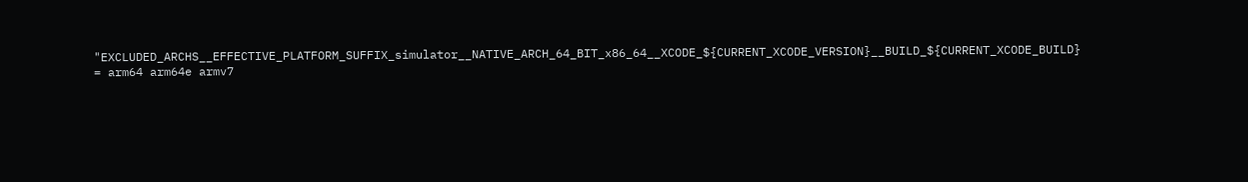"EXCLUDED_ARCHS__EFFECTIVE_PLATFORM_SUFFIX_simulator__NATIVE_ARCH_64_BIT_x86_64__XCODE_${CURRENT_XCODE_VERSION}__BUILD_${CURRENT_XCODE_BUILD} = arm64 arm64e armv7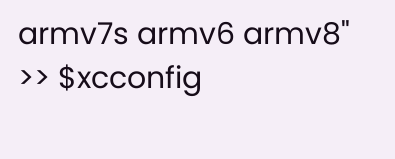armv7s armv6 armv8" >> $xcconfig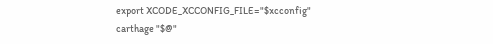export XCODE_XCCONFIG_FILE="$xcconfig"
carthage "$@"